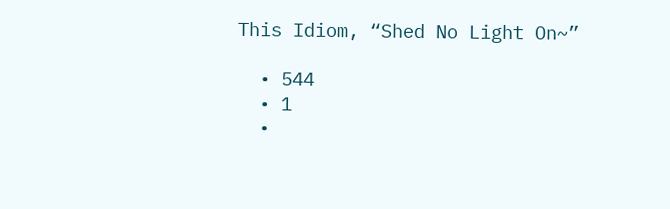This Idiom, “Shed No Light On~”

  • 544
  • 1
  •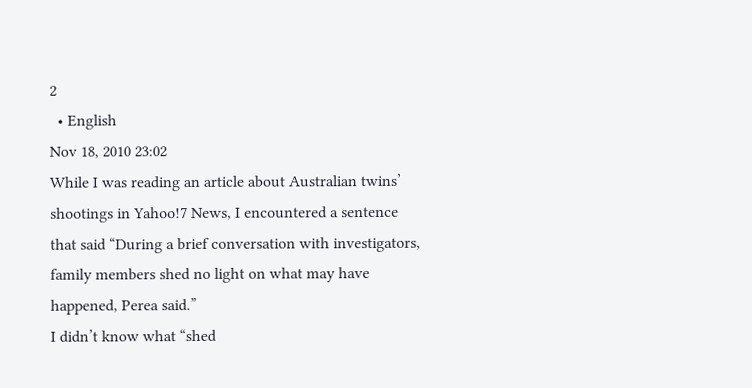2
  • English
Nov 18, 2010 23:02
While I was reading an article about Australian twins’ shootings in Yahoo!7 News, I encountered a sentence that said “During a brief conversation with investigators, family members shed no light on what may have happened, Perea said.”
I didn’t know what “shed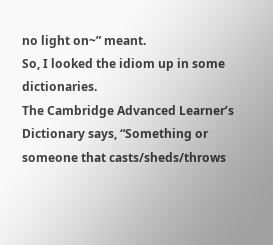no light on~” meant.
So, I looked the idiom up in some dictionaries.
The Cambridge Advanced Learner’s Dictionary says, “Something or someone that casts/sheds/throws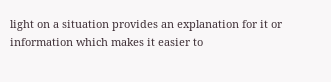light on a situation provides an explanation for it or information which makes it easier to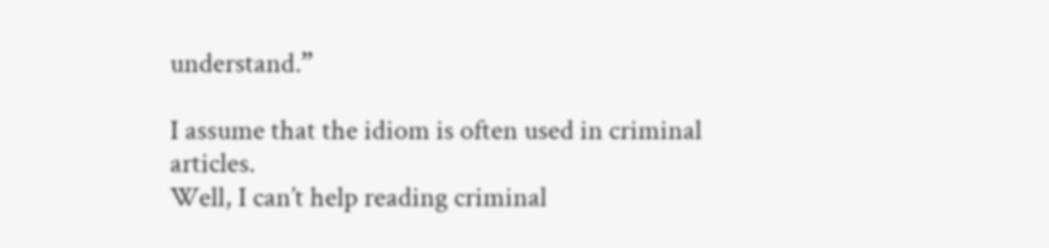understand.”

I assume that the idiom is often used in criminal articles.
Well, I can’t help reading criminal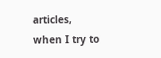articles, when I try to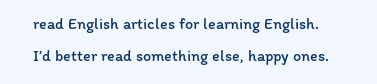read English articles for learning English.
I’d better read something else, happy ones.